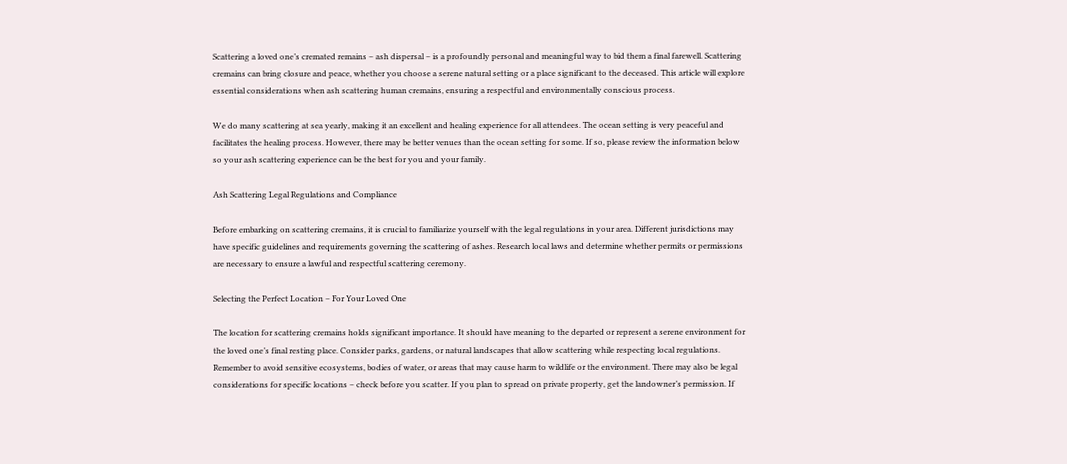Scattering a loved one’s cremated remains – ash dispersal – is a profoundly personal and meaningful way to bid them a final farewell. Scattering cremains can bring closure and peace, whether you choose a serene natural setting or a place significant to the deceased. This article will explore essential considerations when ash scattering human cremains, ensuring a respectful and environmentally conscious process.

We do many scattering at sea yearly, making it an excellent and healing experience for all attendees. The ocean setting is very peaceful and facilitates the healing process. However, there may be better venues than the ocean setting for some. If so, please review the information below so your ash scattering experience can be the best for you and your family.

Ash Scattering Legal Regulations and Compliance

Before embarking on scattering cremains, it is crucial to familiarize yourself with the legal regulations in your area. Different jurisdictions may have specific guidelines and requirements governing the scattering of ashes. Research local laws and determine whether permits or permissions are necessary to ensure a lawful and respectful scattering ceremony.

Selecting the Perfect Location – For Your Loved One

The location for scattering cremains holds significant importance. It should have meaning to the departed or represent a serene environment for the loved one’s final resting place. Consider parks, gardens, or natural landscapes that allow scattering while respecting local regulations. Remember to avoid sensitive ecosystems, bodies of water, or areas that may cause harm to wildlife or the environment. There may also be legal considerations for specific locations – check before you scatter. If you plan to spread on private property, get the landowner’s permission. If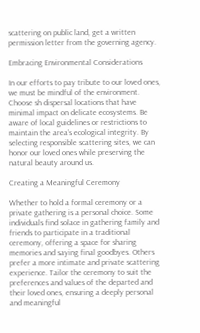scattering on public land, get a written permission letter from the governing agency.

Embracing Environmental Considerations

In our efforts to pay tribute to our loved ones, we must be mindful of the environment. Choose sh dispersal locations that have minimal impact on delicate ecosystems. Be aware of local guidelines or restrictions to maintain the area’s ecological integrity. By selecting responsible scattering sites, we can honor our loved ones while preserving the natural beauty around us.

Creating a Meaningful Ceremony

Whether to hold a formal ceremony or a private gathering is a personal choice. Some individuals find solace in gathering family and friends to participate in a traditional ceremony, offering a space for sharing memories and saying final goodbyes. Others prefer a more intimate and private scattering experience. Tailor the ceremony to suit the preferences and values of the departed and their loved ones, ensuring a deeply personal and meaningful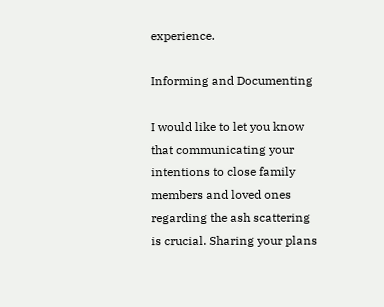experience.

Informing and Documenting

I would like to let you know that communicating your intentions to close family members and loved ones regarding the ash scattering is crucial. Sharing your plans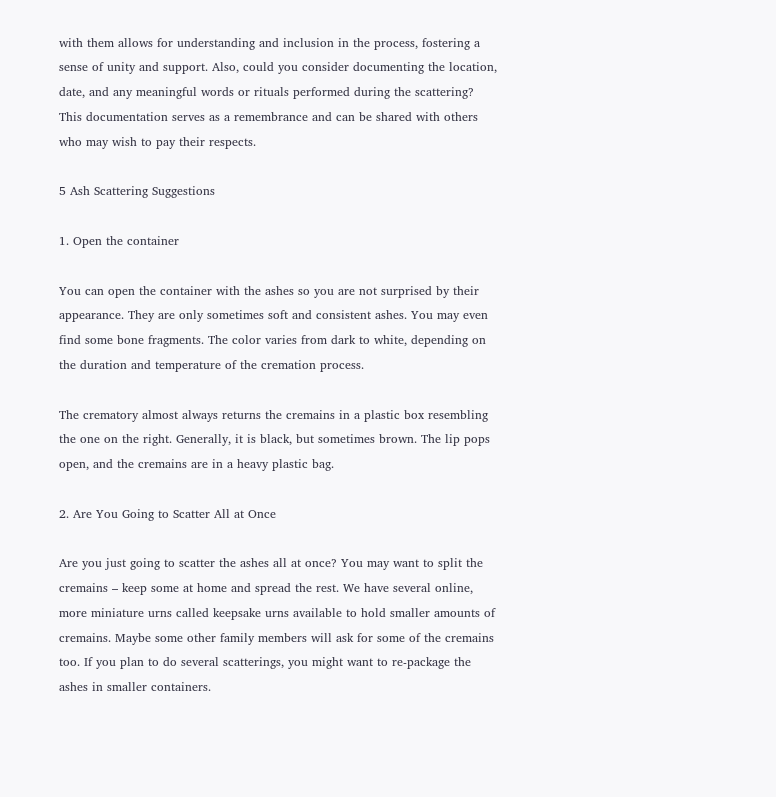with them allows for understanding and inclusion in the process, fostering a sense of unity and support. Also, could you consider documenting the location, date, and any meaningful words or rituals performed during the scattering? This documentation serves as a remembrance and can be shared with others who may wish to pay their respects.

5 Ash Scattering Suggestions

1. Open the container

You can open the container with the ashes so you are not surprised by their appearance. They are only sometimes soft and consistent ashes. You may even find some bone fragments. The color varies from dark to white, depending on the duration and temperature of the cremation process.

The crematory almost always returns the cremains in a plastic box resembling the one on the right. Generally, it is black, but sometimes brown. The lip pops open, and the cremains are in a heavy plastic bag.

2. Are You Going to Scatter All at Once

Are you just going to scatter the ashes all at once? You may want to split the cremains – keep some at home and spread the rest. We have several online, more miniature urns called keepsake urns available to hold smaller amounts of cremains. Maybe some other family members will ask for some of the cremains too. If you plan to do several scatterings, you might want to re-package the ashes in smaller containers.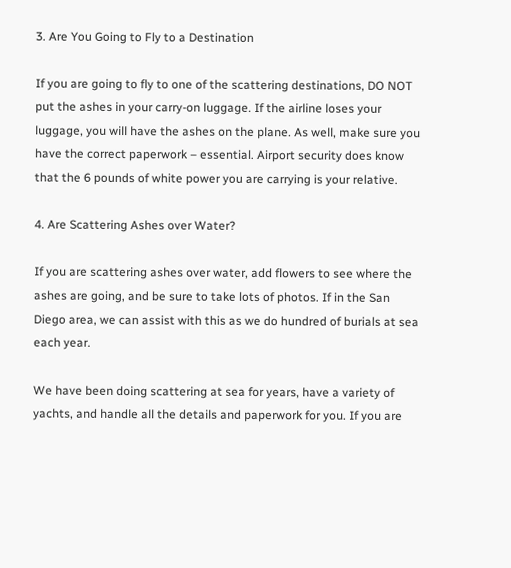3. Are You Going to Fly to a Destination

If you are going to fly to one of the scattering destinations, DO NOT put the ashes in your carry-on luggage. If the airline loses your luggage, you will have the ashes on the plane. As well, make sure you have the correct paperwork – essential. Airport security does know that the 6 pounds of white power you are carrying is your relative.

4. Are Scattering Ashes over Water?

If you are scattering ashes over water, add flowers to see where the ashes are going, and be sure to take lots of photos. If in the San Diego area, we can assist with this as we do hundred of burials at sea each year.

We have been doing scattering at sea for years, have a variety of yachts, and handle all the details and paperwork for you. If you are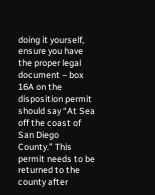doing it yourself, ensure you have the proper legal document – box 16A on the disposition permit should say “At Sea off the coast of San Diego County.” This permit needs to be returned to the county after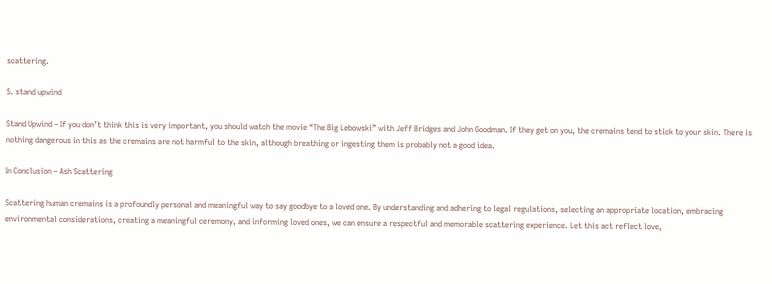scattering.

5. stand upwind

Stand Upwind – If you don’t think this is very important, you should watch the movie “The Big Lebowski” with Jeff Bridges and John Goodman. If they get on you, the cremains tend to stick to your skin. There is nothing dangerous in this as the cremains are not harmful to the skin, although breathing or ingesting them is probably not a good idea.

In Conclusion – Ash Scattering

Scattering human cremains is a profoundly personal and meaningful way to say goodbye to a loved one. By understanding and adhering to legal regulations, selecting an appropriate location, embracing environmental considerations, creating a meaningful ceremony, and informing loved ones, we can ensure a respectful and memorable scattering experience. Let this act reflect love,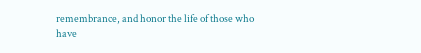remembrance, and honor the life of those who have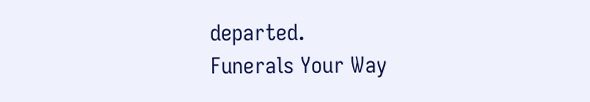departed.
Funerals Your Way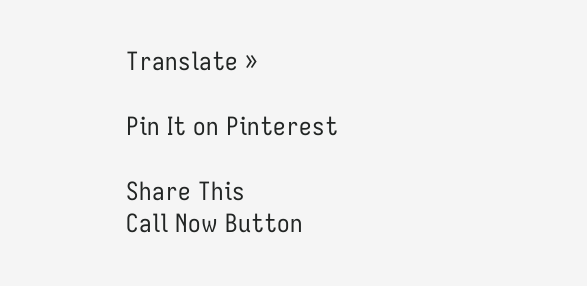Translate »

Pin It on Pinterest

Share This
Call Now Button